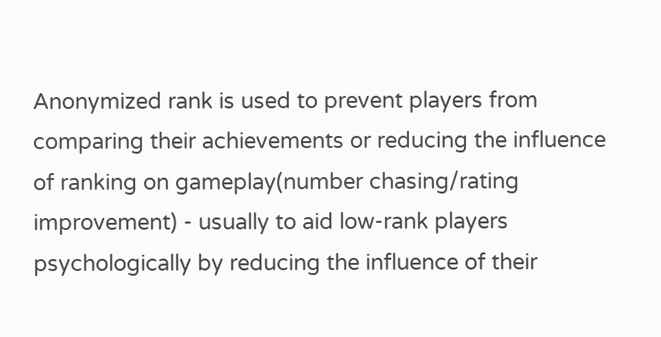Anonymized rank is used to prevent players from comparing their achievements or reducing the influence of ranking on gameplay(number chasing/rating improvement) - usually to aid low-rank players psychologically by reducing the influence of their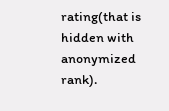rating(that is hidden with anonymized rank).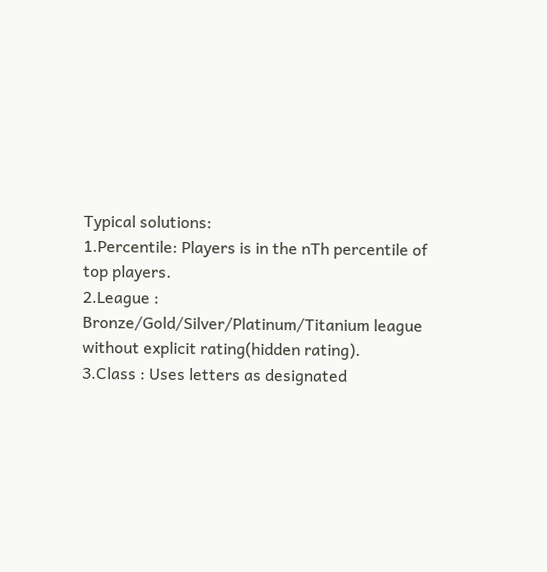Typical solutions:
1.Percentile: Players is in the nTh percentile of top players.
2.League : Bronze/Gold/Silver/Platinum/Titanium league without explicit rating(hidden rating).
3.Class : Uses letters as designated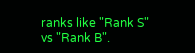ranks like "Rank S" vs "Rank B".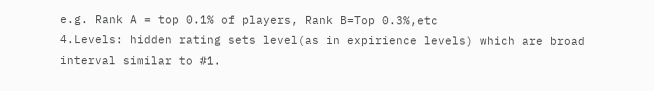e.g. Rank A = top 0.1% of players, Rank B=Top 0.3%,etc
4.Levels: hidden rating sets level(as in expirience levels) which are broad interval similar to #1.